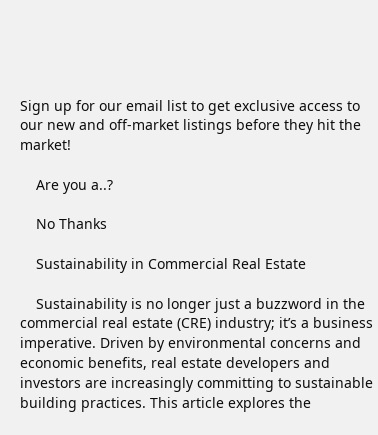Sign up for our email list to get exclusive access to our new and off-market listings before they hit the market!

    Are you a..?

    No Thanks

    Sustainability in Commercial Real Estate

    Sustainability is no longer just a buzzword in the commercial real estate (CRE) industry; it’s a business imperative. Driven by environmental concerns and economic benefits, real estate developers and investors are increasingly committing to sustainable building practices. This article explores the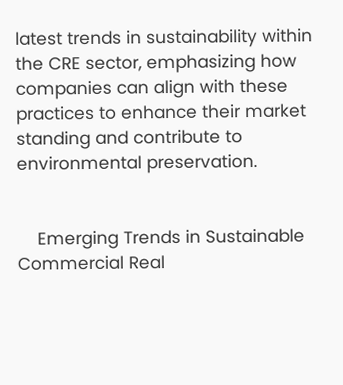latest trends in sustainability within the CRE sector, emphasizing how companies can align with these practices to enhance their market standing and contribute to environmental preservation.


    Emerging Trends in Sustainable Commercial Real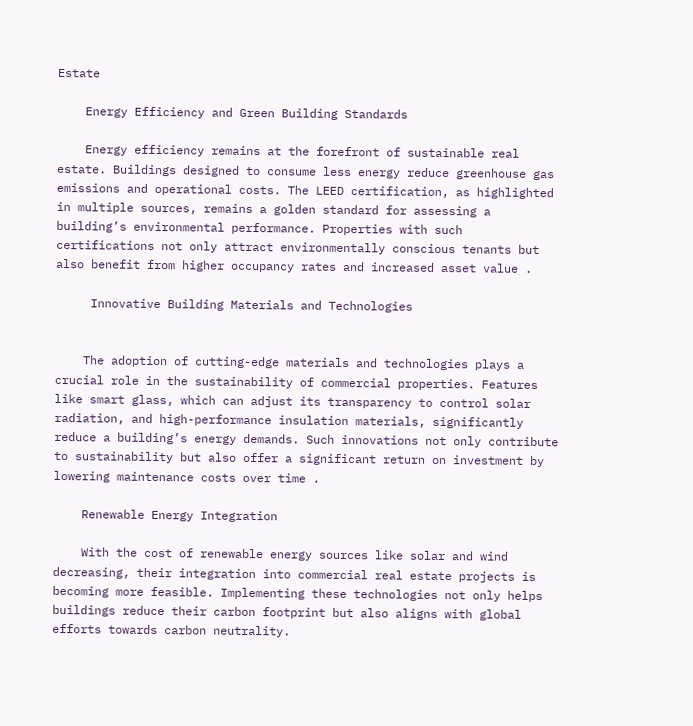Estate

    Energy Efficiency and Green Building Standards

    Energy efficiency remains at the forefront of sustainable real estate. Buildings designed to consume less energy reduce greenhouse gas emissions and operational costs. The LEED certification, as highlighted in multiple sources, remains a golden standard for assessing a building’s environmental performance. Properties with such certifications not only attract environmentally conscious tenants but also benefit from higher occupancy rates and increased asset value .

     Innovative Building Materials and Technologies


    The adoption of cutting-edge materials and technologies plays a crucial role in the sustainability of commercial properties. Features like smart glass, which can adjust its transparency to control solar radiation, and high-performance insulation materials, significantly reduce a building’s energy demands. Such innovations not only contribute to sustainability but also offer a significant return on investment by lowering maintenance costs over time .

    Renewable Energy Integration

    With the cost of renewable energy sources like solar and wind decreasing, their integration into commercial real estate projects is becoming more feasible. Implementing these technologies not only helps buildings reduce their carbon footprint but also aligns with global efforts towards carbon neutrality.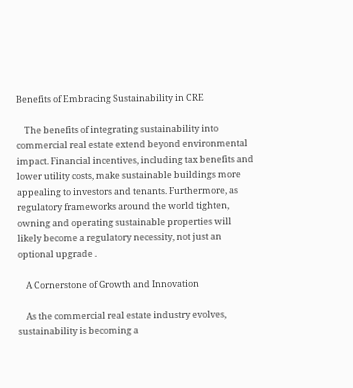Benefits of Embracing Sustainability in CRE

    The benefits of integrating sustainability into commercial real estate extend beyond environmental impact. Financial incentives, including tax benefits and lower utility costs, make sustainable buildings more appealing to investors and tenants. Furthermore, as regulatory frameworks around the world tighten, owning and operating sustainable properties will likely become a regulatory necessity, not just an optional upgrade .

    A Cornerstone of Growth and Innovation

    As the commercial real estate industry evolves, sustainability is becoming a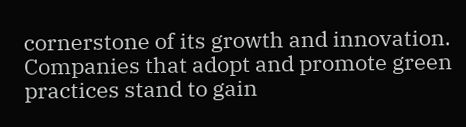cornerstone of its growth and innovation. Companies that adopt and promote green practices stand to gain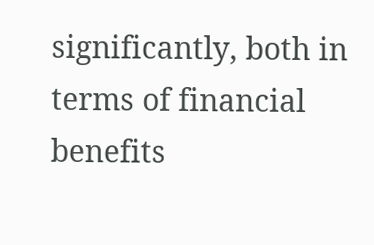significantly, both in terms of financial benefits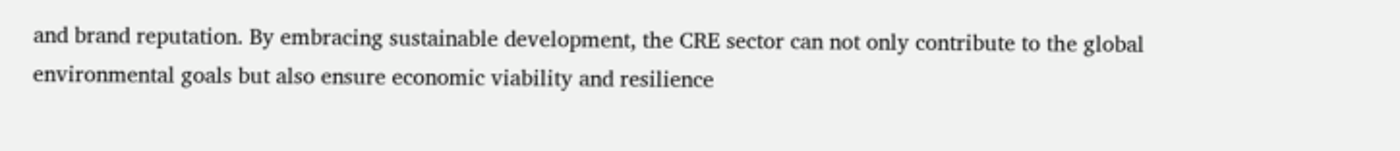and brand reputation. By embracing sustainable development, the CRE sector can not only contribute to the global environmental goals but also ensure economic viability and resilience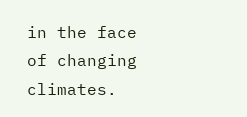in the face of changing climates.